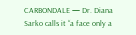CARBONDALE — Dr. Diana Sarko calls it “a face only a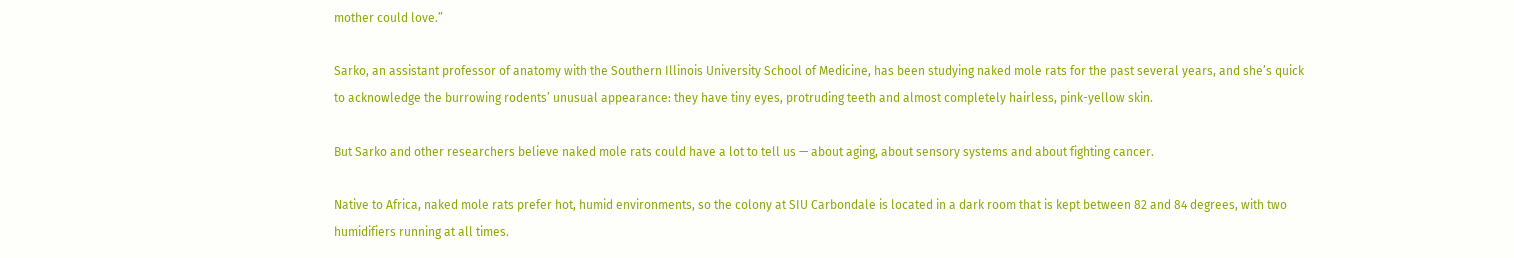mother could love.”

Sarko, an assistant professor of anatomy with the Southern Illinois University School of Medicine, has been studying naked mole rats for the past several years, and she’s quick to acknowledge the burrowing rodents’ unusual appearance: they have tiny eyes, protruding teeth and almost completely hairless, pink-yellow skin.

But Sarko and other researchers believe naked mole rats could have a lot to tell us — about aging, about sensory systems and about fighting cancer.

Native to Africa, naked mole rats prefer hot, humid environments, so the colony at SIU Carbondale is located in a dark room that is kept between 82 and 84 degrees, with two humidifiers running at all times.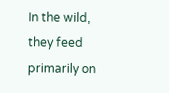In the wild, they feed primarily on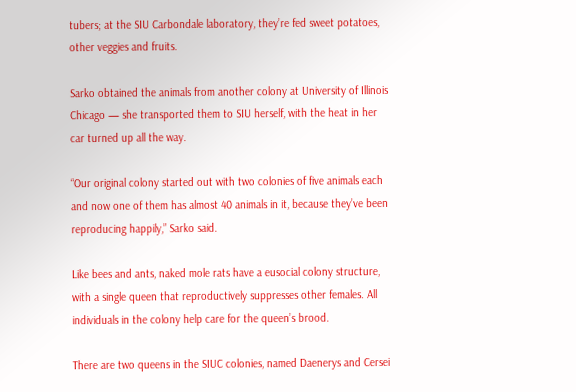tubers; at the SIU Carbondale laboratory, they’re fed sweet potatoes, other veggies and fruits.

Sarko obtained the animals from another colony at University of Illinois Chicago — she transported them to SIU herself, with the heat in her car turned up all the way.

“Our original colony started out with two colonies of five animals each and now one of them has almost 40 animals in it, because they’ve been reproducing happily,” Sarko said.

Like bees and ants, naked mole rats have a eusocial colony structure, with a single queen that reproductively suppresses other females. All individuals in the colony help care for the queen’s brood.

There are two queens in the SIUC colonies, named Daenerys and Cersei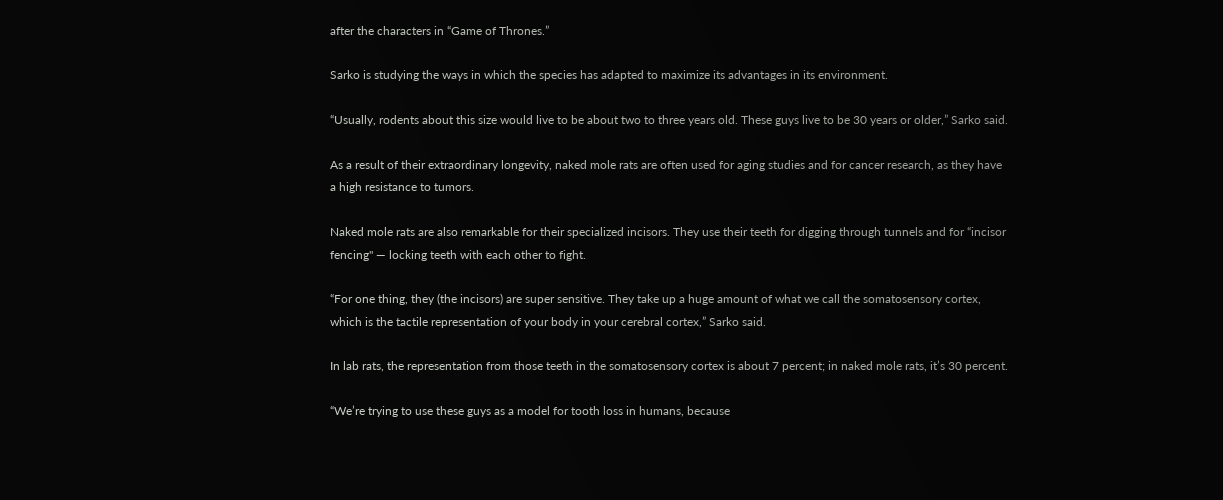after the characters in “Game of Thrones.”

Sarko is studying the ways in which the species has adapted to maximize its advantages in its environment.

“Usually, rodents about this size would live to be about two to three years old. These guys live to be 30 years or older,” Sarko said.

As a result of their extraordinary longevity, naked mole rats are often used for aging studies and for cancer research, as they have a high resistance to tumors.

Naked mole rats are also remarkable for their specialized incisors. They use their teeth for digging through tunnels and for “incisor fencing" — locking teeth with each other to fight.

“For one thing, they (the incisors) are super sensitive. They take up a huge amount of what we call the somatosensory cortex, which is the tactile representation of your body in your cerebral cortex,” Sarko said.

In lab rats, the representation from those teeth in the somatosensory cortex is about 7 percent; in naked mole rats, it’s 30 percent.

“We’re trying to use these guys as a model for tooth loss in humans, because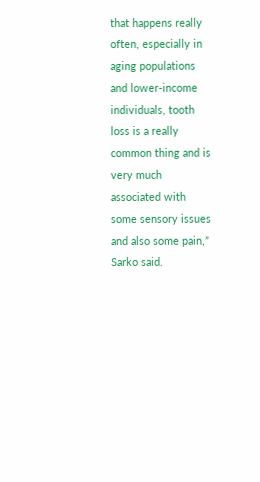that happens really often, especially in aging populations and lower-income individuals, tooth loss is a really common thing and is very much associated with some sensory issues and also some pain,” Sarko said.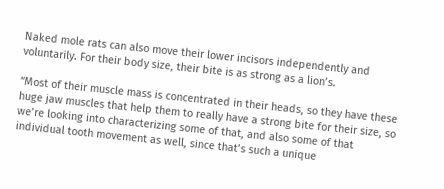Naked mole rats can also move their lower incisors independently and voluntarily. For their body size, their bite is as strong as a lion’s.

“Most of their muscle mass is concentrated in their heads, so they have these huge jaw muscles that help them to really have a strong bite for their size, so we’re looking into characterizing some of that, and also some of that individual tooth movement as well, since that’s such a unique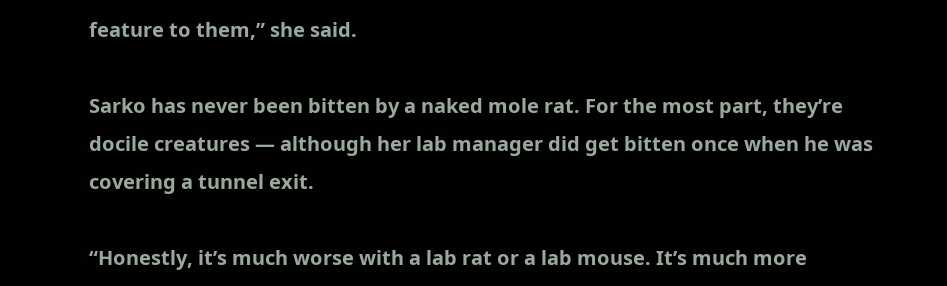feature to them,” she said.

Sarko has never been bitten by a naked mole rat. For the most part, they’re docile creatures — although her lab manager did get bitten once when he was covering a tunnel exit.

“Honestly, it’s much worse with a lab rat or a lab mouse. It’s much more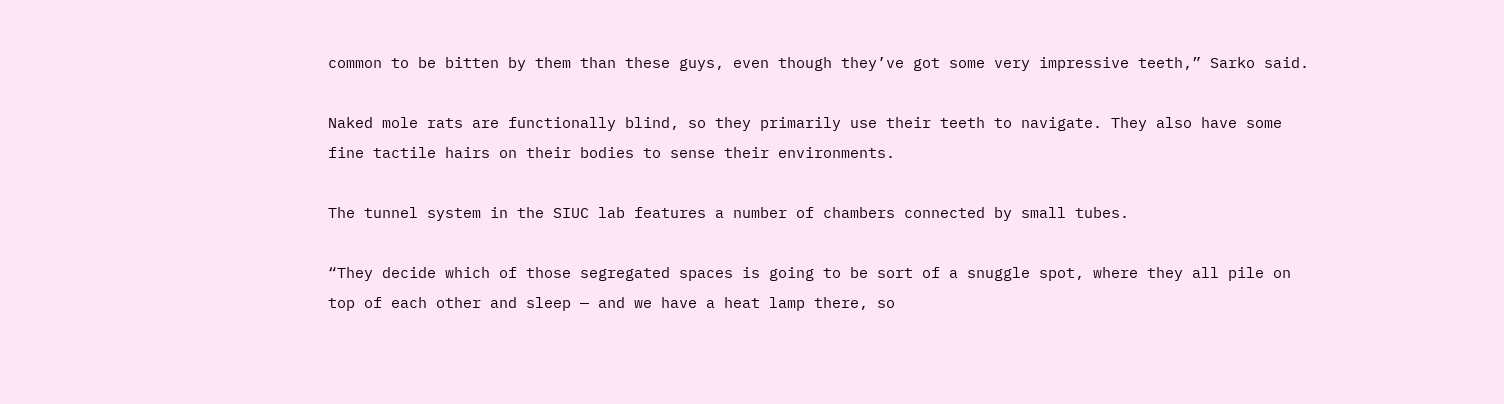common to be bitten by them than these guys, even though they’ve got some very impressive teeth,” Sarko said.

Naked mole rats are functionally blind, so they primarily use their teeth to navigate. They also have some fine tactile hairs on their bodies to sense their environments.

The tunnel system in the SIUC lab features a number of chambers connected by small tubes.

“They decide which of those segregated spaces is going to be sort of a snuggle spot, where they all pile on top of each other and sleep — and we have a heat lamp there, so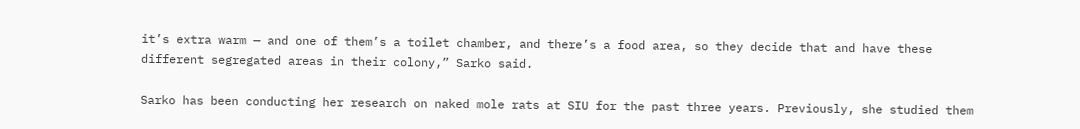it’s extra warm — and one of them’s a toilet chamber, and there’s a food area, so they decide that and have these different segregated areas in their colony,” Sarko said.

Sarko has been conducting her research on naked mole rats at SIU for the past three years. Previously, she studied them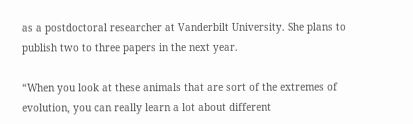as a postdoctoral researcher at Vanderbilt University. She plans to publish two to three papers in the next year.

“When you look at these animals that are sort of the extremes of evolution, you can really learn a lot about different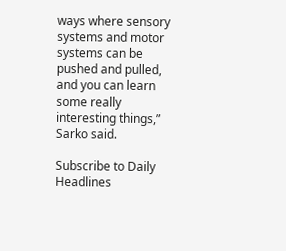ways where sensory systems and motor systems can be pushed and pulled, and you can learn some really interesting things,” Sarko said.

Subscribe to Daily Headlines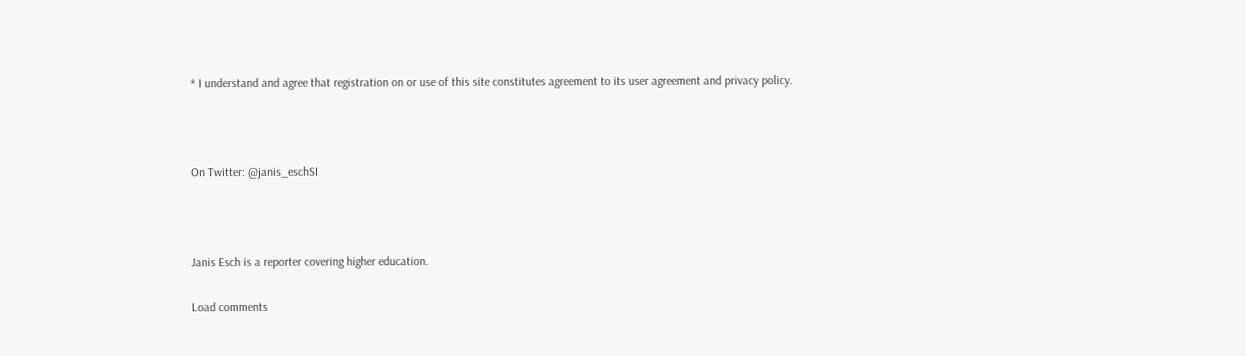* I understand and agree that registration on or use of this site constitutes agreement to its user agreement and privacy policy.



On Twitter: @janis_eschSI



Janis Esch is a reporter covering higher education.

Load comments